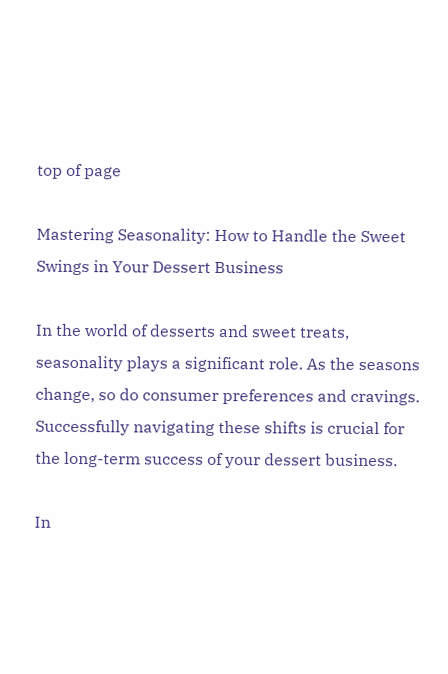top of page

Mastering Seasonality: How to Handle the Sweet Swings in Your Dessert Business

In the world of desserts and sweet treats, seasonality plays a significant role. As the seasons change, so do consumer preferences and cravings. Successfully navigating these shifts is crucial for the long-term success of your dessert business.

In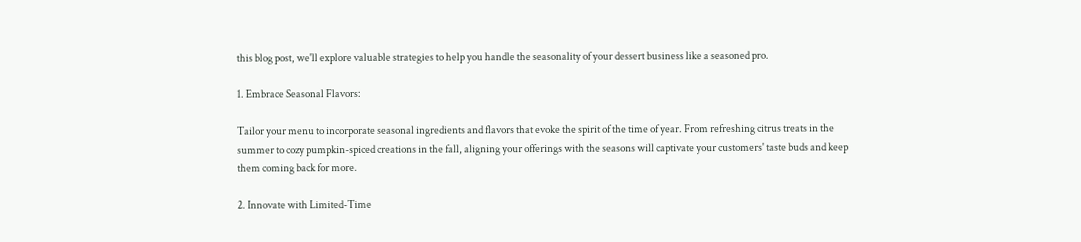this blog post, we'll explore valuable strategies to help you handle the seasonality of your dessert business like a seasoned pro.

1. Embrace Seasonal Flavors:

Tailor your menu to incorporate seasonal ingredients and flavors that evoke the spirit of the time of year. From refreshing citrus treats in the summer to cozy pumpkin-spiced creations in the fall, aligning your offerings with the seasons will captivate your customers' taste buds and keep them coming back for more.

2. Innovate with Limited-Time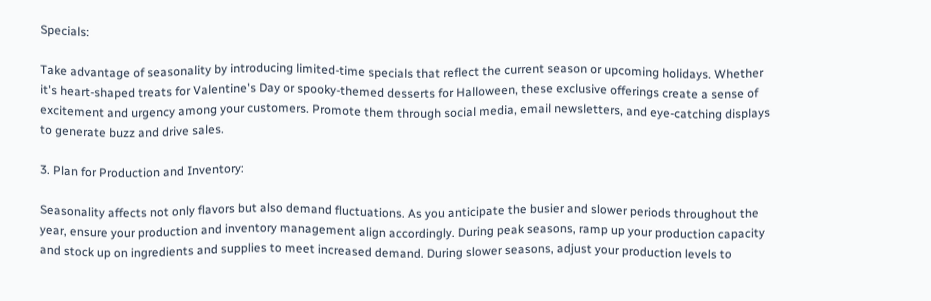Specials:

Take advantage of seasonality by introducing limited-time specials that reflect the current season or upcoming holidays. Whether it's heart-shaped treats for Valentine's Day or spooky-themed desserts for Halloween, these exclusive offerings create a sense of excitement and urgency among your customers. Promote them through social media, email newsletters, and eye-catching displays to generate buzz and drive sales.

3. Plan for Production and Inventory:

Seasonality affects not only flavors but also demand fluctuations. As you anticipate the busier and slower periods throughout the year, ensure your production and inventory management align accordingly. During peak seasons, ramp up your production capacity and stock up on ingredients and supplies to meet increased demand. During slower seasons, adjust your production levels to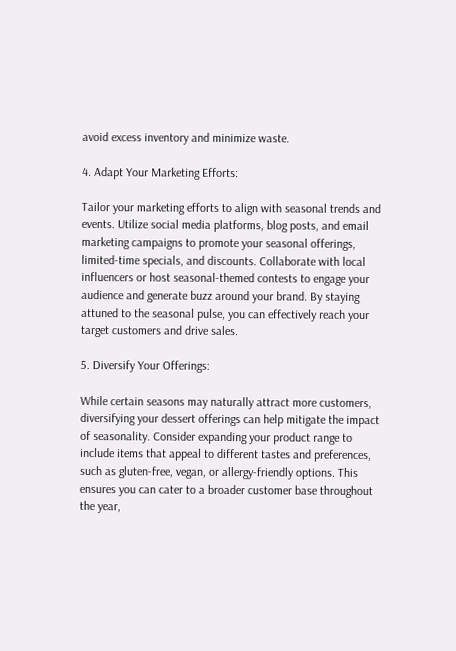avoid excess inventory and minimize waste.

4. Adapt Your Marketing Efforts:

Tailor your marketing efforts to align with seasonal trends and events. Utilize social media platforms, blog posts, and email marketing campaigns to promote your seasonal offerings, limited-time specials, and discounts. Collaborate with local influencers or host seasonal-themed contests to engage your audience and generate buzz around your brand. By staying attuned to the seasonal pulse, you can effectively reach your target customers and drive sales.

5. Diversify Your Offerings:

While certain seasons may naturally attract more customers, diversifying your dessert offerings can help mitigate the impact of seasonality. Consider expanding your product range to include items that appeal to different tastes and preferences, such as gluten-free, vegan, or allergy-friendly options. This ensures you can cater to a broader customer base throughout the year,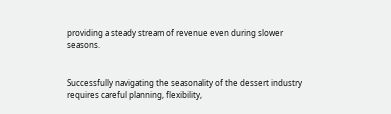providing a steady stream of revenue even during slower seasons.


Successfully navigating the seasonality of the dessert industry requires careful planning, flexibility,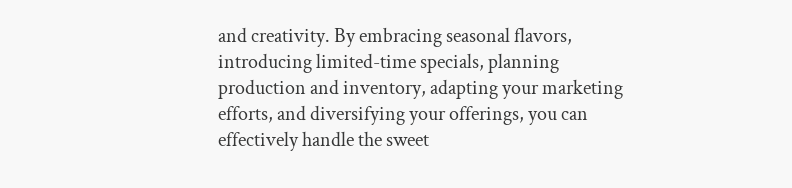and creativity. By embracing seasonal flavors, introducing limited-time specials, planning production and inventory, adapting your marketing efforts, and diversifying your offerings, you can effectively handle the sweet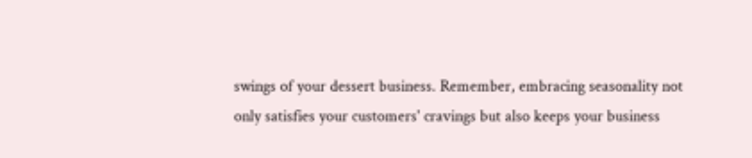swings of your dessert business. Remember, embracing seasonality not only satisfies your customers' cravings but also keeps your business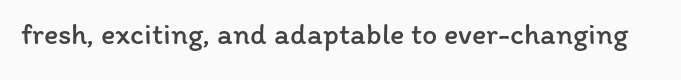fresh, exciting, and adaptable to ever-changing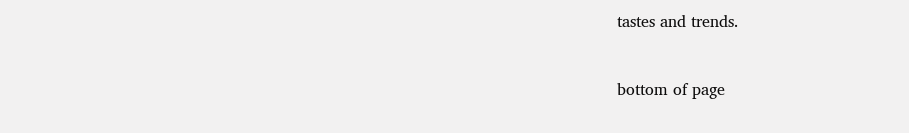tastes and trends.


bottom of page